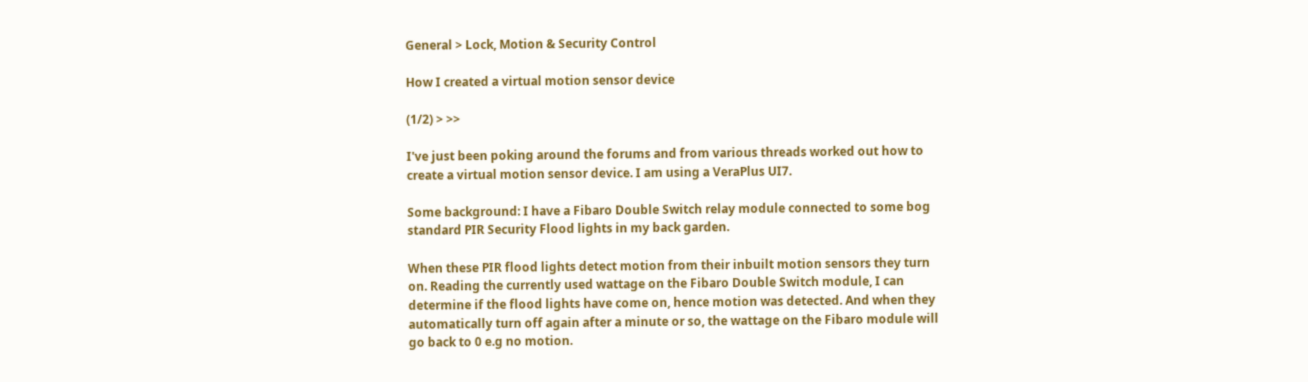General > Lock, Motion & Security Control

How I created a virtual motion sensor device

(1/2) > >>

I've just been poking around the forums and from various threads worked out how to create a virtual motion sensor device. I am using a VeraPlus UI7.

Some background: I have a Fibaro Double Switch relay module connected to some bog standard PIR Security Flood lights in my back garden.

When these PIR flood lights detect motion from their inbuilt motion sensors they turn on. Reading the currently used wattage on the Fibaro Double Switch module, I can determine if the flood lights have come on, hence motion was detected. And when they automatically turn off again after a minute or so, the wattage on the Fibaro module will go back to 0 e.g no motion.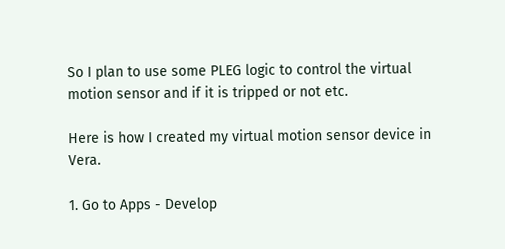So I plan to use some PLEG logic to control the virtual motion sensor and if it is tripped or not etc.

Here is how I created my virtual motion sensor device in Vera.

1. Go to Apps - Develop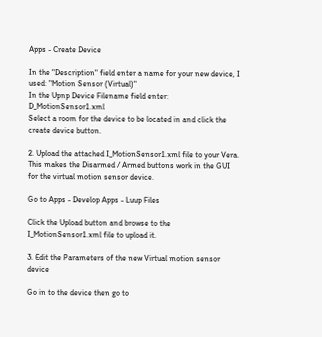Apps - Create Device

In the "Description" field enter a name for your new device, I used: "Motion Sensor (Virtual)"
In the Upnp Device Filename field enter: D_MotionSensor1.xml
Select a room for the device to be located in and click the create device button.

2. Upload the attached I_MotionSensor1.xml file to your Vera. This makes the Disarmed / Armed buttons work in the GUI for the virtual motion sensor device.

Go to Apps - Develop Apps - Luup Files

Click the Upload button and browse to the I_MotionSensor1.xml file to upload it.

3. Edit the Parameters of the new Virtual motion sensor device

Go in to the device then go to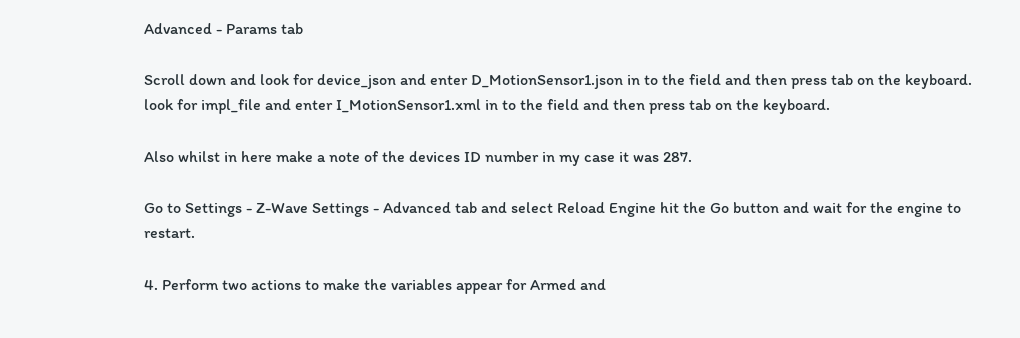Advanced - Params tab

Scroll down and look for device_json and enter D_MotionSensor1.json in to the field and then press tab on the keyboard.
look for impl_file and enter I_MotionSensor1.xml in to the field and then press tab on the keyboard.

Also whilst in here make a note of the devices ID number in my case it was 287.

Go to Settings - Z-Wave Settings - Advanced tab and select Reload Engine hit the Go button and wait for the engine to restart.

4. Perform two actions to make the variables appear for Armed and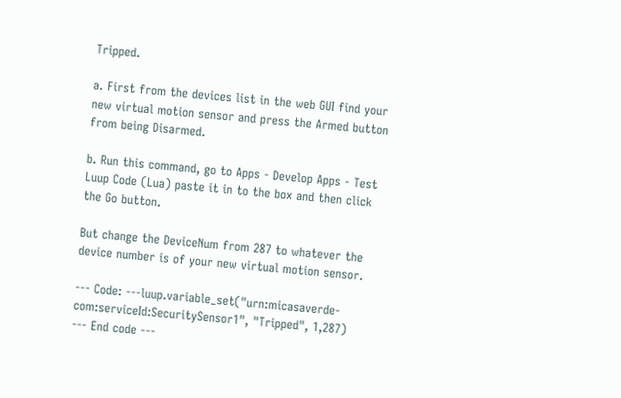Tripped.

a. First from the devices list in the web GUI find your new virtual motion sensor and press the Armed button from being Disarmed.

b. Run this command, go to Apps - Develop Apps - Test Luup Code (Lua) paste it in to the box and then click the Go button.

But change the DeviceNum from 287 to whatever the device number is of your new virtual motion sensor.

--- Code: ---luup.variable_set("urn:micasaverde-com:serviceId:SecuritySensor1", "Tripped", 1,287)
--- End code ---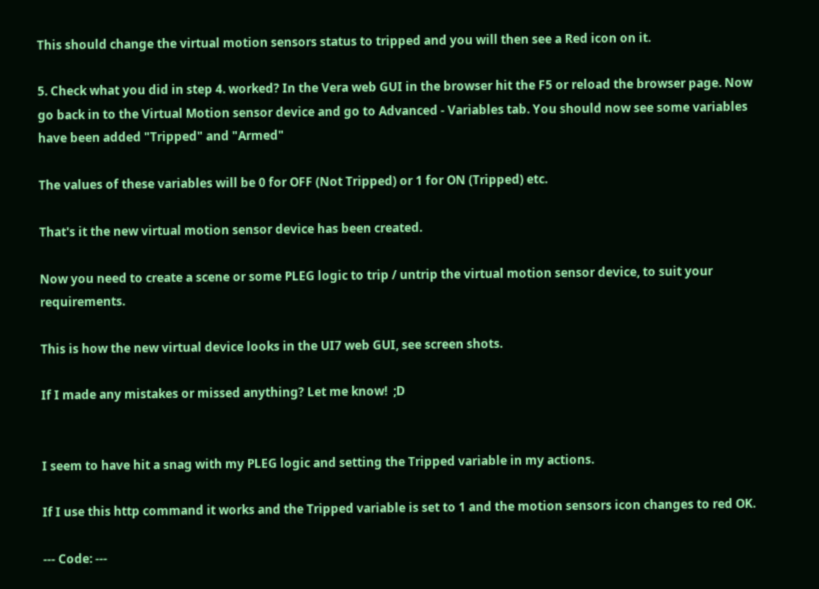This should change the virtual motion sensors status to tripped and you will then see a Red icon on it.

5. Check what you did in step 4. worked? In the Vera web GUI in the browser hit the F5 or reload the browser page. Now go back in to the Virtual Motion sensor device and go to Advanced - Variables tab. You should now see some variables have been added "Tripped" and "Armed"

The values of these variables will be 0 for OFF (Not Tripped) or 1 for ON (Tripped) etc.

That's it the new virtual motion sensor device has been created.

Now you need to create a scene or some PLEG logic to trip / untrip the virtual motion sensor device, to suit your requirements.

This is how the new virtual device looks in the UI7 web GUI, see screen shots.

If I made any mistakes or missed anything? Let me know!  ;D


I seem to have hit a snag with my PLEG logic and setting the Tripped variable in my actions.

If I use this http command it works and the Tripped variable is set to 1 and the motion sensors icon changes to red OK.

--- Code: ---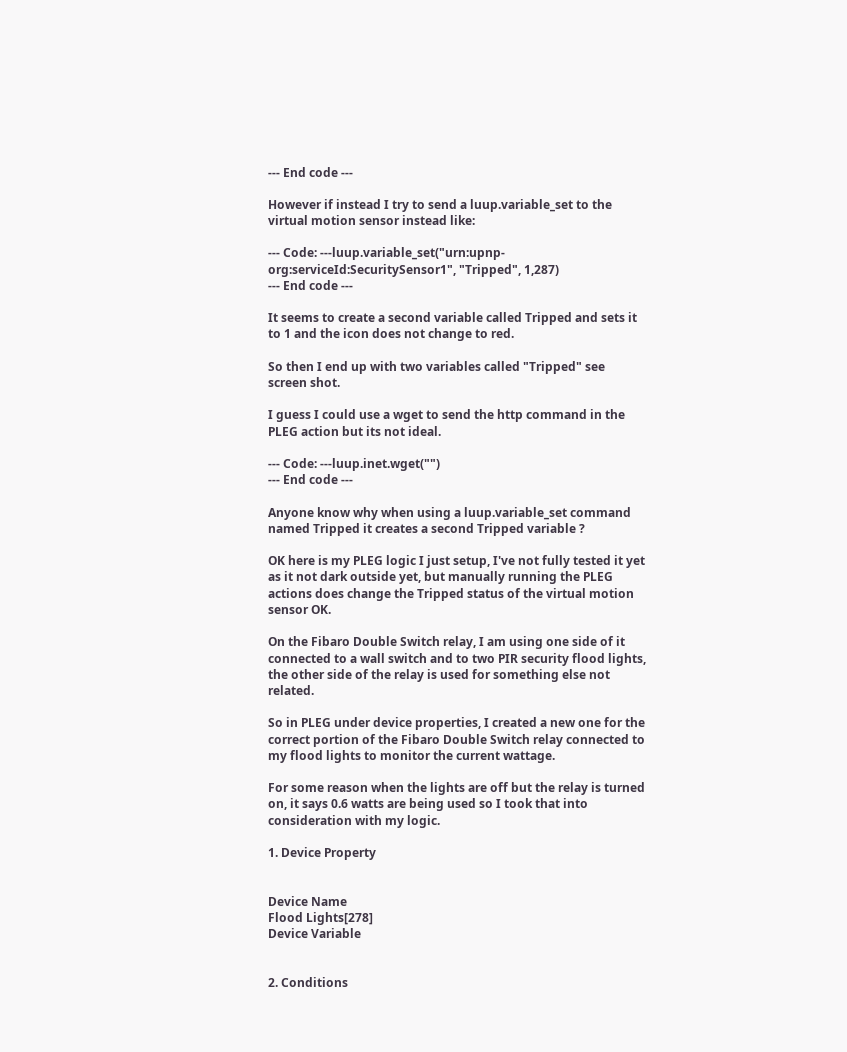--- End code ---

However if instead I try to send a luup.variable_set to the virtual motion sensor instead like:

--- Code: ---luup.variable_set("urn:upnp-org:serviceId:SecuritySensor1", "Tripped", 1,287)
--- End code ---

It seems to create a second variable called Tripped and sets it to 1 and the icon does not change to red.

So then I end up with two variables called "Tripped" see screen shot.

I guess I could use a wget to send the http command in the PLEG action but its not ideal.

--- Code: ---luup.inet.wget("")
--- End code ---

Anyone know why when using a luup.variable_set command named Tripped it creates a second Tripped variable ?

OK here is my PLEG logic I just setup, I've not fully tested it yet as it not dark outside yet, but manually running the PLEG actions does change the Tripped status of the virtual motion sensor OK.

On the Fibaro Double Switch relay, I am using one side of it connected to a wall switch and to two PIR security flood lights, the other side of the relay is used for something else not related.

So in PLEG under device properties, I created a new one for the correct portion of the Fibaro Double Switch relay connected to my flood lights to monitor the current wattage.

For some reason when the lights are off but the relay is turned on, it says 0.6 watts are being used so I took that into consideration with my logic.

1. Device Property


Device Name
Flood Lights[278]
Device Variable


2. Conditions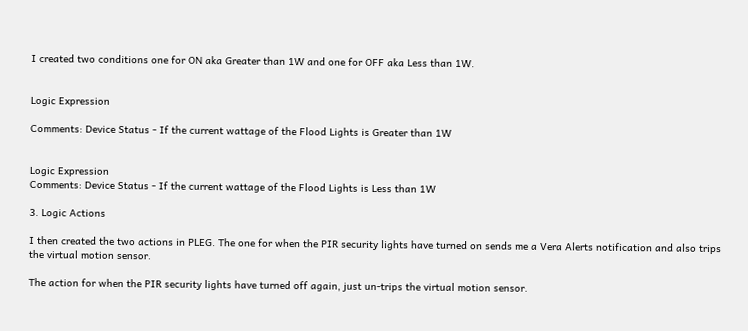I created two conditions one for ON aka Greater than 1W and one for OFF aka Less than 1W.


Logic Expression

Comments: Device Status - If the current wattage of the Flood Lights is Greater than 1W


Logic Expression
Comments: Device Status - If the current wattage of the Flood Lights is Less than 1W

3. Logic Actions

I then created the two actions in PLEG. The one for when the PIR security lights have turned on sends me a Vera Alerts notification and also trips the virtual motion sensor.

The action for when the PIR security lights have turned off again, just un-trips the virtual motion sensor.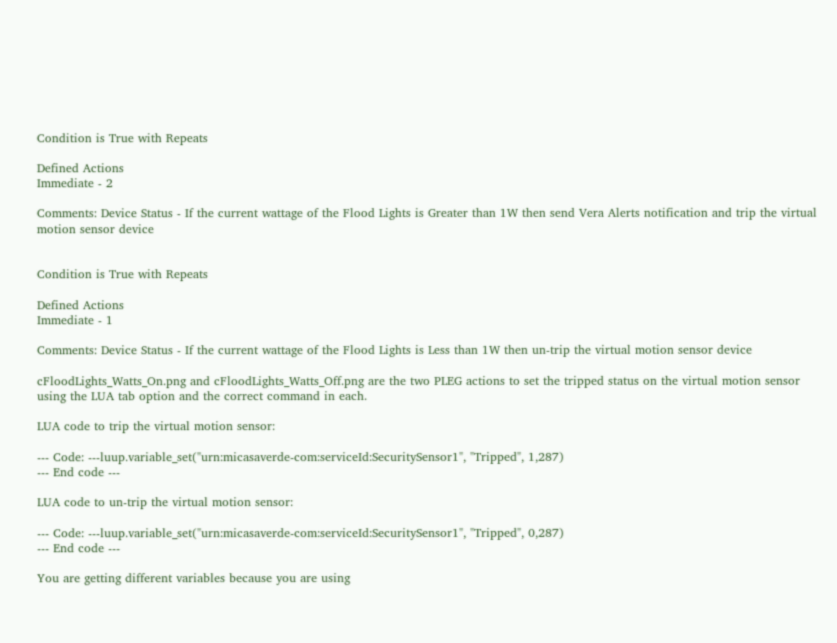Condition is True with Repeats

Defined Actions
Immediate - 2

Comments: Device Status - If the current wattage of the Flood Lights is Greater than 1W then send Vera Alerts notification and trip the virtual motion sensor device


Condition is True with Repeats

Defined Actions
Immediate - 1

Comments: Device Status - If the current wattage of the Flood Lights is Less than 1W then un-trip the virtual motion sensor device

cFloodLights_Watts_On.png and cFloodLights_Watts_Off.png are the two PLEG actions to set the tripped status on the virtual motion sensor using the LUA tab option and the correct command in each.

LUA code to trip the virtual motion sensor:

--- Code: ---luup.variable_set("urn:micasaverde-com:serviceId:SecuritySensor1", "Tripped", 1,287)
--- End code ---

LUA code to un-trip the virtual motion sensor:

--- Code: ---luup.variable_set("urn:micasaverde-com:serviceId:SecuritySensor1", "Tripped", 0,287)
--- End code ---

You are getting different variables because you are using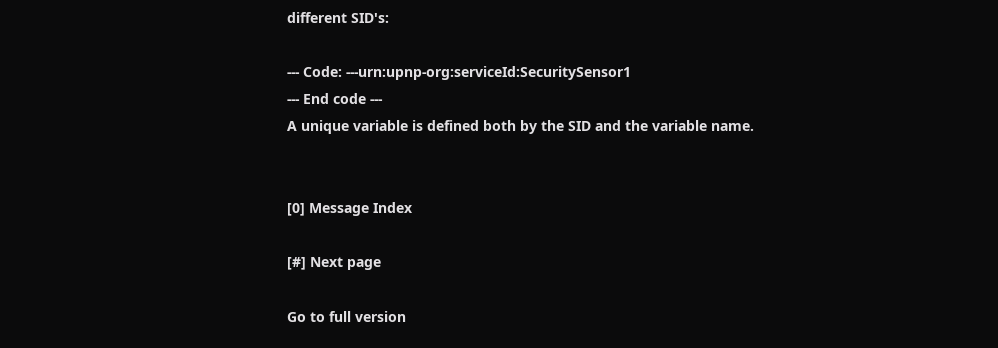different SID's:

--- Code: ---urn:upnp-org:serviceId:SecuritySensor1
--- End code ---
A unique variable is defined both by the SID and the variable name.


[0] Message Index

[#] Next page

Go to full version